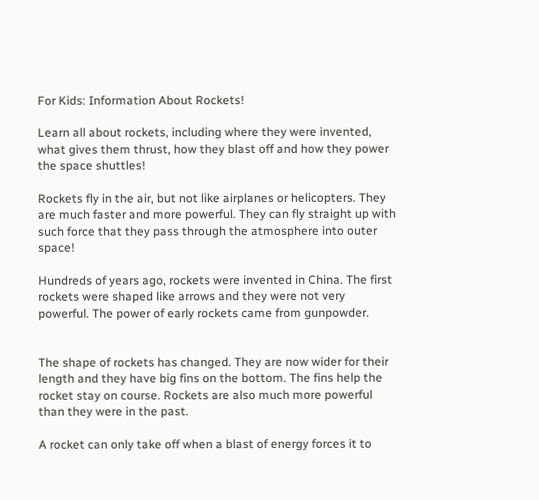For Kids: Information About Rockets!

Learn all about rockets, including where they were invented, what gives them thrust, how they blast off and how they power the space shuttles!

Rockets fly in the air, but not like airplanes or helicopters. They are much faster and more powerful. They can fly straight up with such force that they pass through the atmosphere into outer space!

Hundreds of years ago, rockets were invented in China. The first rockets were shaped like arrows and they were not very powerful. The power of early rockets came from gunpowder.


The shape of rockets has changed. They are now wider for their length and they have big fins on the bottom. The fins help the rocket stay on course. Rockets are also much more powerful than they were in the past.

A rocket can only take off when a blast of energy forces it to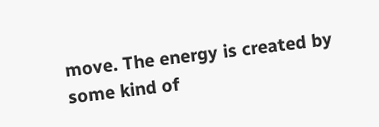move. The energy is created by some kind of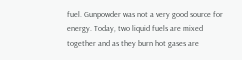fuel. Gunpowder was not a very good source for energy. Today, two liquid fuels are mixed together and as they burn hot gases are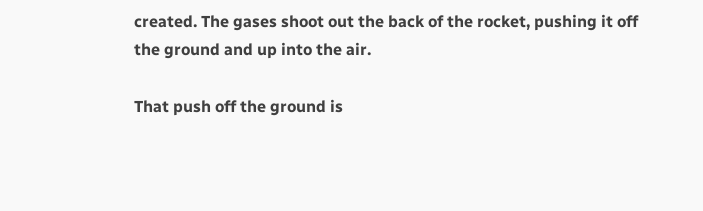created. The gases shoot out the back of the rocket, pushing it off the ground and up into the air.

That push off the ground is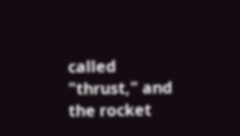called "thrust," and the rocket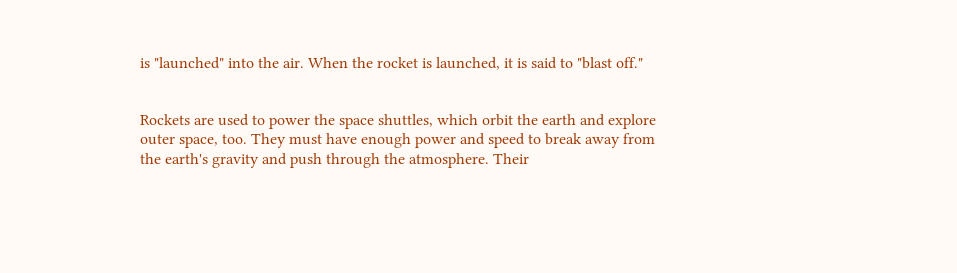is "launched" into the air. When the rocket is launched, it is said to "blast off."


Rockets are used to power the space shuttles, which orbit the earth and explore outer space, too. They must have enough power and speed to break away from the earth's gravity and push through the atmosphere. Their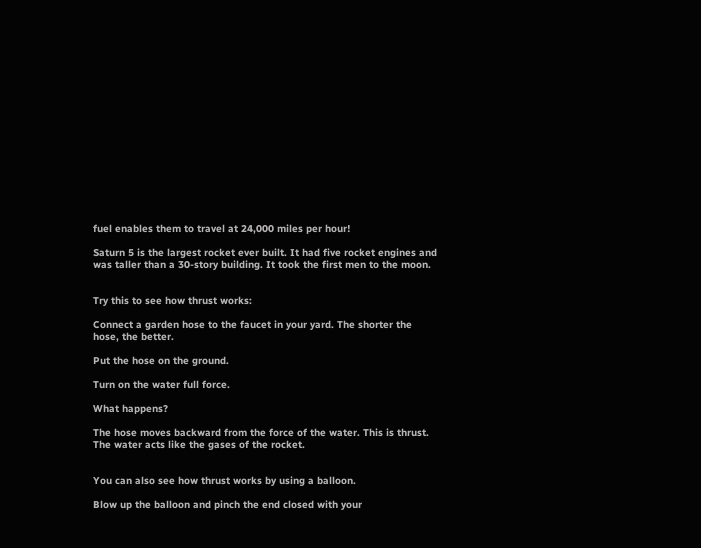fuel enables them to travel at 24,000 miles per hour!

Saturn 5 is the largest rocket ever built. It had five rocket engines and was taller than a 30-story building. It took the first men to the moon.


Try this to see how thrust works:

Connect a garden hose to the faucet in your yard. The shorter the hose, the better.

Put the hose on the ground.

Turn on the water full force.

What happens?

The hose moves backward from the force of the water. This is thrust. The water acts like the gases of the rocket.


You can also see how thrust works by using a balloon.

Blow up the balloon and pinch the end closed with your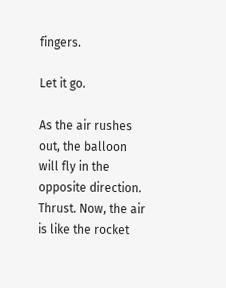fingers.

Let it go.

As the air rushes out, the balloon will fly in the opposite direction. Thrust. Now, the air is like the rocket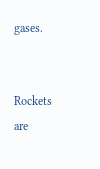gases.


Rockets are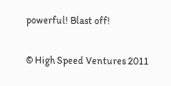powerful! Blast off!

© High Speed Ventures 2011